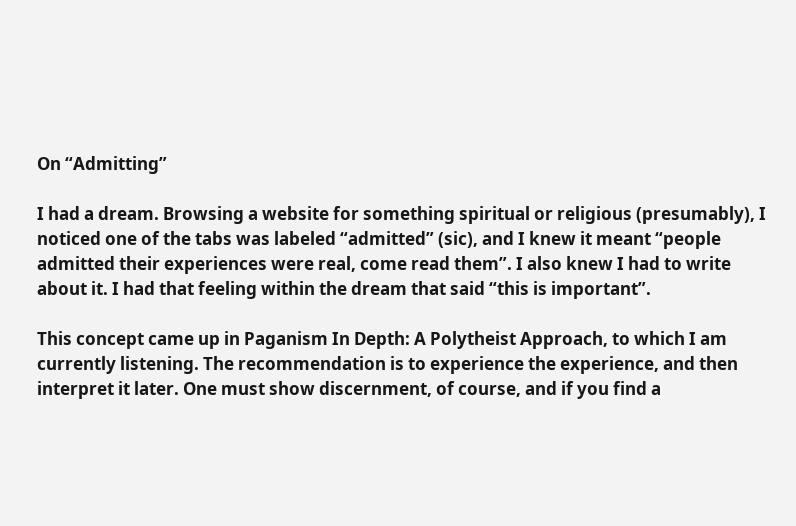On “Admitting”

I had a dream. Browsing a website for something spiritual or religious (presumably), I noticed one of the tabs was labeled “admitted” (sic), and I knew it meant “people admitted their experiences were real, come read them”. I also knew I had to write about it. I had that feeling within the dream that said “this is important”.

This concept came up in Paganism In Depth: A Polytheist Approach, to which I am currently listening. The recommendation is to experience the experience, and then interpret it later. One must show discernment, of course, and if you find a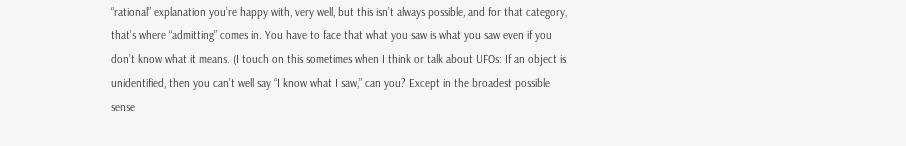“rational” explanation you’re happy with, very well, but this isn’t always possible, and for that category, that’s where “admitting” comes in. You have to face that what you saw is what you saw even if you don’t know what it means. (I touch on this sometimes when I think or talk about UFOs: If an object is unidentified, then you can’t well say “I know what I saw,” can you? Except in the broadest possible sense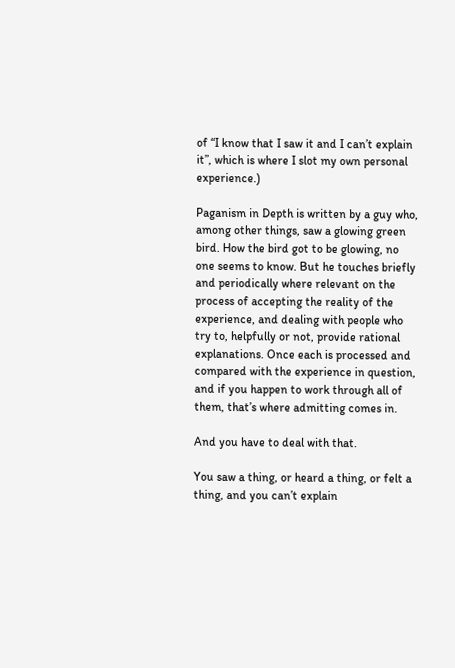of “I know that I saw it and I can’t explain it”, which is where I slot my own personal experience.)

Paganism in Depth is written by a guy who, among other things, saw a glowing green bird. How the bird got to be glowing, no one seems to know. But he touches briefly and periodically where relevant on the process of accepting the reality of the experience, and dealing with people who try to, helpfully or not, provide rational explanations. Once each is processed and compared with the experience in question, and if you happen to work through all of them, that’s where admitting comes in.

And you have to deal with that.

You saw a thing, or heard a thing, or felt a thing, and you can’t explain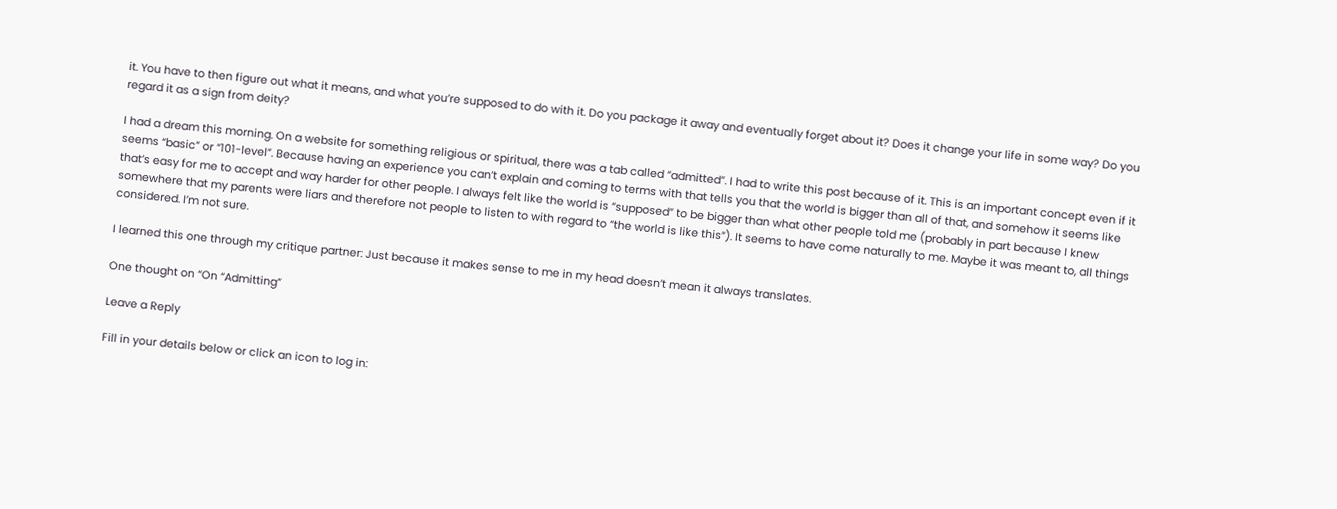it. You have to then figure out what it means, and what you’re supposed to do with it. Do you package it away and eventually forget about it? Does it change your life in some way? Do you regard it as a sign from deity?

I had a dream this morning. On a website for something religious or spiritual, there was a tab called “admitted”. I had to write this post because of it. This is an important concept even if it seems “basic” or “101-level”. Because having an experience you can’t explain and coming to terms with that tells you that the world is bigger than all of that, and somehow it seems like that’s easy for me to accept and way harder for other people. I always felt like the world is “supposed” to be bigger than what other people told me (probably in part because I knew somewhere that my parents were liars and therefore not people to listen to with regard to “the world is like this”). It seems to have come naturally to me. Maybe it was meant to, all things considered. I’m not sure.

I learned this one through my critique partner: Just because it makes sense to me in my head doesn’t mean it always translates.

One thought on “On “Admitting”

Leave a Reply

Fill in your details below or click an icon to log in: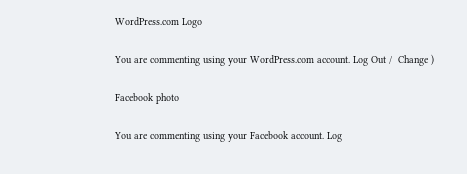WordPress.com Logo

You are commenting using your WordPress.com account. Log Out /  Change )

Facebook photo

You are commenting using your Facebook account. Log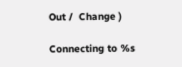Out /  Change )

Connecting to %s